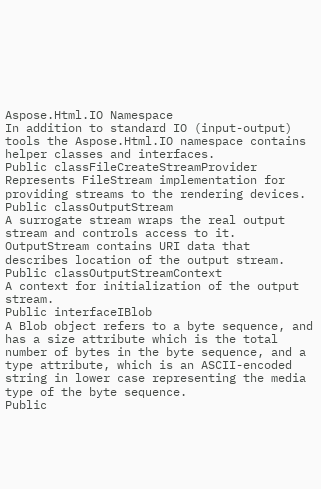Aspose.Html.IO Namespace
In addition to standard IO (input-output) tools the Aspose.Html.IO namespace contains helper classes and interfaces.
Public classFileCreateStreamProvider
Represents FileStream implementation for providing streams to the rendering devices.
Public classOutputStream
A surrogate stream wraps the real output stream and controls access to it. OutputStream contains URI data that describes location of the output stream.
Public classOutputStreamContext
A context for initialization of the output stream.
Public interfaceIBlob
A Blob object refers to a byte sequence, and has a size attribute which is the total number of bytes in the byte sequence, and a type attribute, which is an ASCII-encoded string in lower case representing the media type of the byte sequence.
Public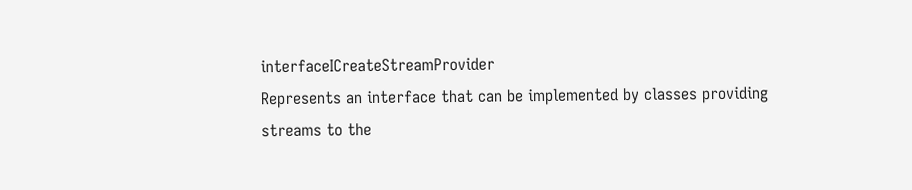interfaceICreateStreamProvider
Represents an interface that can be implemented by classes providing streams to the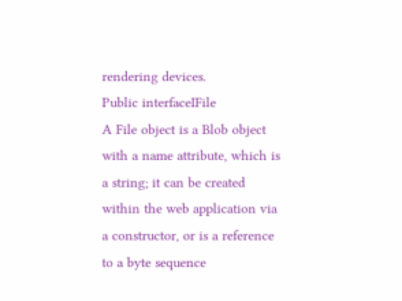rendering devices.
Public interfaceIFile
A File object is a Blob object with a name attribute, which is a string; it can be created within the web application via a constructor, or is a reference to a byte sequence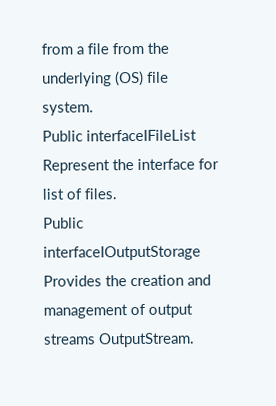from a file from the underlying (OS) file system.
Public interfaceIFileList
Represent the interface for list of files.
Public interfaceIOutputStorage
Provides the creation and management of output streams OutputStream.